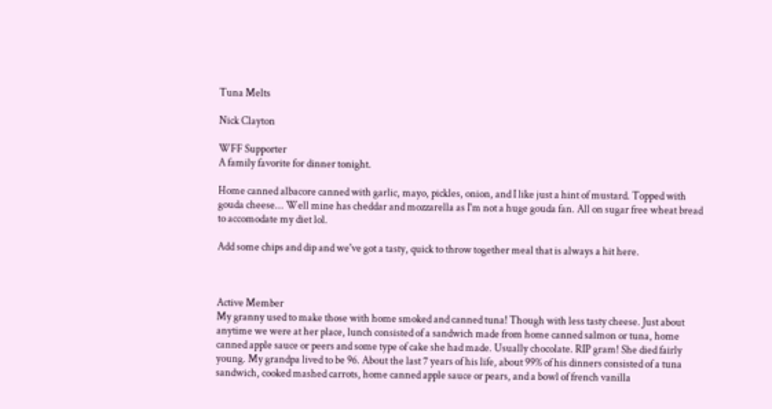Tuna Melts

Nick Clayton

WFF Supporter
A family favorite for dinner tonight.

Home canned albacore canned with garlic, mayo, pickles, onion, and I like just a hint of mustard. Topped with gouda cheese... Well mine has cheddar and mozzarella as I'm not a huge gouda fan. All on sugar free wheat bread to accomodate my diet lol.

Add some chips and dip and we've got a tasty, quick to throw together meal that is always a hit here.



Active Member
My granny used to make those with home smoked and canned tuna! Though with less tasty cheese. Just about anytime we were at her place, lunch consisted of a sandwich made from home canned salmon or tuna, home canned apple sauce or peers and some type of cake she had made. Usually chocolate. RIP gram! She died fairly young. My grandpa lived to be 96. About the last 7 years of his life, about 99% of his dinners consisted of a tuna sandwich, cooked mashed carrots, home canned apple sauce or pears, and a bowl of french vanilla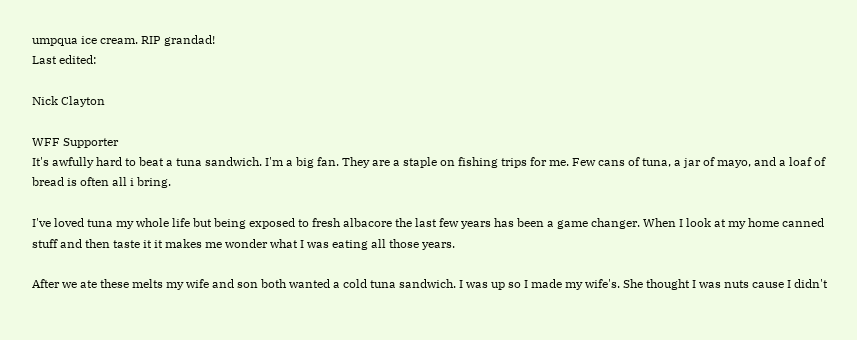umpqua ice cream. RIP grandad!
Last edited:

Nick Clayton

WFF Supporter
It's awfully hard to beat a tuna sandwich. I'm a big fan. They are a staple on fishing trips for me. Few cans of tuna, a jar of mayo, and a loaf of bread is often all i bring.

I've loved tuna my whole life but being exposed to fresh albacore the last few years has been a game changer. When I look at my home canned stuff and then taste it it makes me wonder what I was eating all those years.

After we ate these melts my wife and son both wanted a cold tuna sandwich. I was up so I made my wife's. She thought I was nuts cause I didn't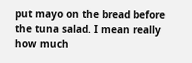put mayo on the bread before the tuna salad. I mean really how much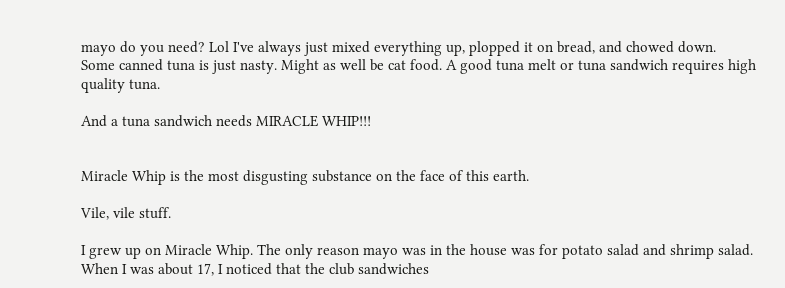mayo do you need? Lol I've always just mixed everything up, plopped it on bread, and chowed down.
Some canned tuna is just nasty. Might as well be cat food. A good tuna melt or tuna sandwich requires high quality tuna.

And a tuna sandwich needs MIRACLE WHIP!!!


Miracle Whip is the most disgusting substance on the face of this earth.

Vile, vile stuff.

I grew up on Miracle Whip. The only reason mayo was in the house was for potato salad and shrimp salad. When I was about 17, I noticed that the club sandwiches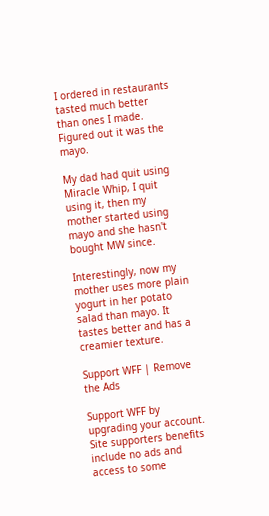I ordered in restaurants tasted much better than ones I made. Figured out it was the mayo.

My dad had quit using Miracle Whip, I quit using it, then my mother started using mayo and she hasn't bought MW since.

Interestingly, now my mother uses more plain yogurt in her potato salad than mayo. It tastes better and has a creamier texture.

Support WFF | Remove the Ads

Support WFF by upgrading your account. Site supporters benefits include no ads and access to some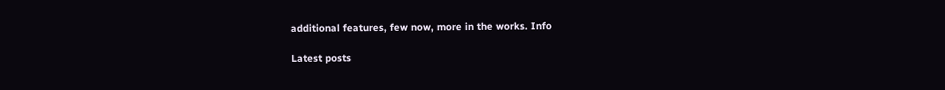additional features, few now, more in the works. Info

Latest posts